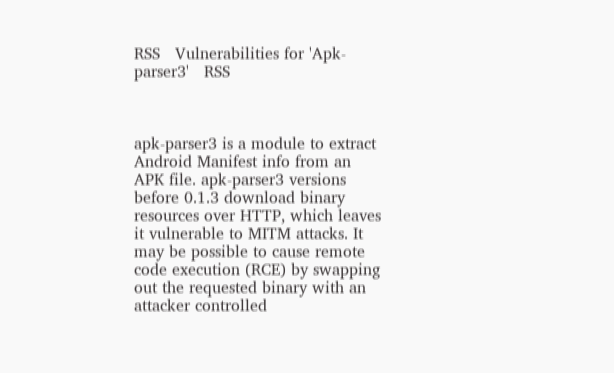RSS   Vulnerabilities for 'Apk-parser3'   RSS



apk-parser3 is a module to extract Android Manifest info from an APK file. apk-parser3 versions before 0.1.3 download binary resources over HTTP, which leaves it vulnerable to MITM attacks. It may be possible to cause remote code execution (RCE) by swapping out the requested binary with an attacker controlled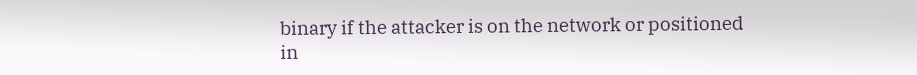binary if the attacker is on the network or positioned in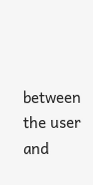between the user and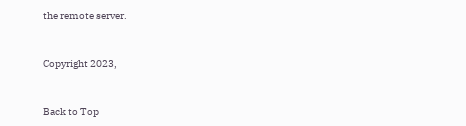the remote server.


Copyright 2023,


Back to Top